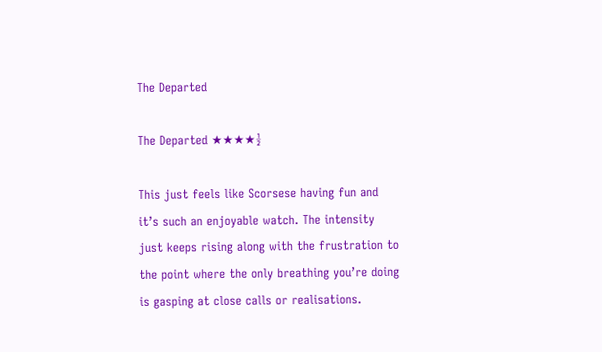The Departed

The Departed ★★★★½

This just feels like Scorsese having fun and it’s such an enjoyable watch. The intensity just keeps rising along with the frustration to the point where the only breathing you’re doing is gasping at close calls or realisations.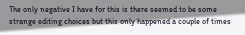The only negative I have for this is there seemed to be some strange editing choices but this only happened a couple of times